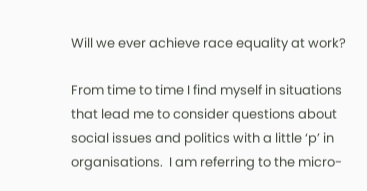Will we ever achieve race equality at work?

From time to time I find myself in situations that lead me to consider questions about social issues and politics with a little ‘p’ in organisations.  I am referring to the micro-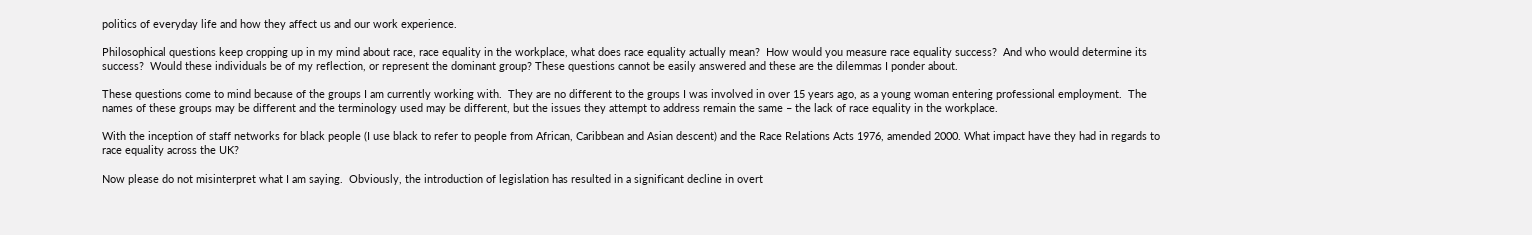politics of everyday life and how they affect us and our work experience.

Philosophical questions keep cropping up in my mind about race, race equality in the workplace, what does race equality actually mean?  How would you measure race equality success?  And who would determine its success?  Would these individuals be of my reflection, or represent the dominant group? These questions cannot be easily answered and these are the dilemmas I ponder about.

These questions come to mind because of the groups I am currently working with.  They are no different to the groups I was involved in over 15 years ago, as a young woman entering professional employment.  The names of these groups may be different and the terminology used may be different, but the issues they attempt to address remain the same – the lack of race equality in the workplace.

With the inception of staff networks for black people (I use black to refer to people from African, Caribbean and Asian descent) and the Race Relations Acts 1976, amended 2000. What impact have they had in regards to race equality across the UK?

Now please do not misinterpret what I am saying.  Obviously, the introduction of legislation has resulted in a significant decline in overt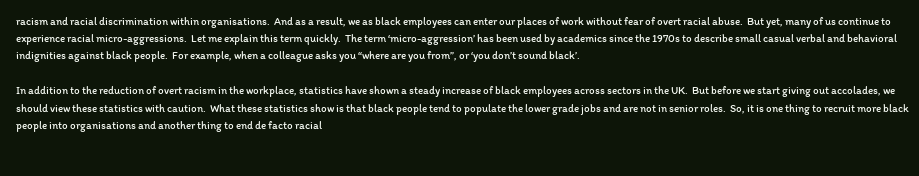racism and racial discrimination within organisations.  And as a result, we as black employees can enter our places of work without fear of overt racial abuse.  But yet, many of us continue to experience racial micro-aggressions.  Let me explain this term quickly.  The term ‘micro-aggression’ has been used by academics since the 1970s to describe small casual verbal and behavioral indignities against black people.  For example, when a colleague asks you “where are you from”, or ‘you don’t sound black’.

In addition to the reduction of overt racism in the workplace, statistics have shown a steady increase of black employees across sectors in the UK.  But before we start giving out accolades, we should view these statistics with caution.  What these statistics show is that black people tend to populate the lower grade jobs and are not in senior roles.  So, it is one thing to recruit more black people into organisations and another thing to end de facto racial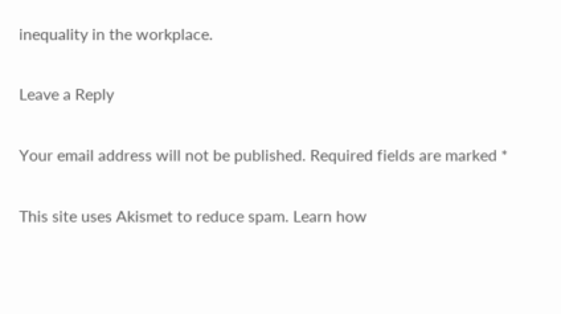inequality in the workplace.

Leave a Reply

Your email address will not be published. Required fields are marked *

This site uses Akismet to reduce spam. Learn how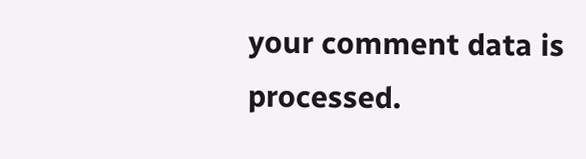your comment data is processed.